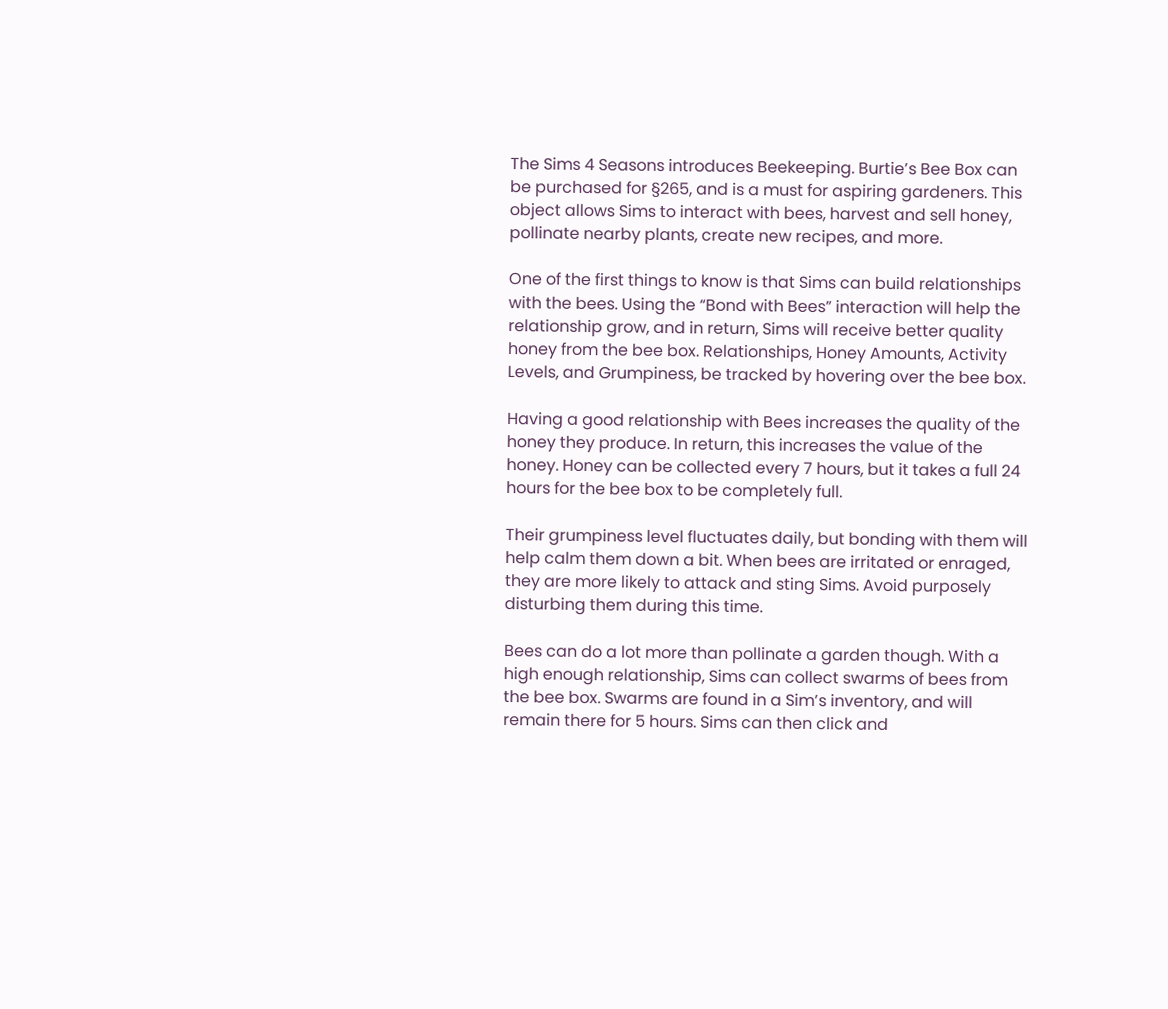The Sims 4 Seasons introduces Beekeeping. Burtie’s Bee Box can be purchased for §265, and is a must for aspiring gardeners. This object allows Sims to interact with bees, harvest and sell honey, pollinate nearby plants, create new recipes, and more.

One of the first things to know is that Sims can build relationships with the bees. Using the “Bond with Bees” interaction will help the relationship grow, and in return, Sims will receive better quality honey from the bee box. Relationships, Honey Amounts, Activity Levels, and Grumpiness, be tracked by hovering over the bee box.

Having a good relationship with Bees increases the quality of the honey they produce. In return, this increases the value of the honey. Honey can be collected every 7 hours, but it takes a full 24 hours for the bee box to be completely full.

Their grumpiness level fluctuates daily, but bonding with them will help calm them down a bit. When bees are irritated or enraged, they are more likely to attack and sting Sims. Avoid purposely disturbing them during this time.

Bees can do a lot more than pollinate a garden though. With a high enough relationship, Sims can collect swarms of bees from the bee box. Swarms are found in a Sim’s inventory, and will remain there for 5 hours. Sims can then click and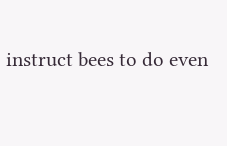instruct bees to do even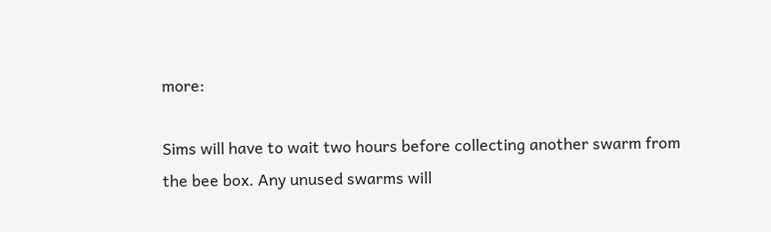more:

Sims will have to wait two hours before collecting another swarm from the bee box. Any unused swarms will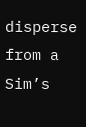disperse from a Sim’s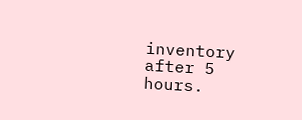inventory after 5 hours.